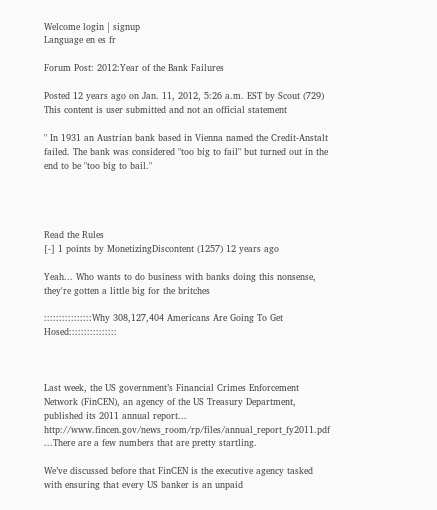Welcome login | signup
Language en es fr

Forum Post: 2012:Year of the Bank Failures

Posted 12 years ago on Jan. 11, 2012, 5:26 a.m. EST by Scout (729)
This content is user submitted and not an official statement

" In 1931 an Austrian bank based in Vienna named the Credit-Anstalt failed. The bank was considered "too big to fail" but turned out in the end to be "too big to bail."




Read the Rules
[-] 1 points by MonetizingDiscontent (1257) 12 years ago

Yeah... Who wants to do business with banks doing this nonsense, they're gotten a little big for the britches

::::::::::::::::Why 308,127,404 Americans Are Going To Get Hosed::::::::::::::::



Last week, the US government’s Financial Crimes Enforcement Network (FinCEN), an agency of the US Treasury Department, published its 2011 annual report... http://www.fincen.gov/news_room/rp/files/annual_report_fy2011.pdf ...There are a few numbers that are pretty startling.

We’ve discussed before that FinCEN is the executive agency tasked with ensuring that every US banker is an unpaid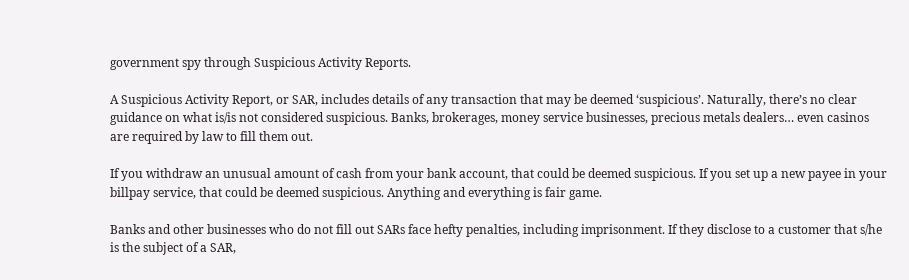government spy through Suspicious Activity Reports.

A Suspicious Activity Report, or SAR, includes details of any transaction that may be deemed ‘suspicious’. Naturally, there’s no clear guidance on what is/is not considered suspicious. Banks, brokerages, money service businesses, precious metals dealers… even casinos are required by law to fill them out.

If you withdraw an unusual amount of cash from your bank account, that could be deemed suspicious. If you set up a new payee in your billpay service, that could be deemed suspicious. Anything and everything is fair game.

Banks and other businesses who do not fill out SARs face hefty penalties, including imprisonment. If they disclose to a customer that s/he is the subject of a SAR,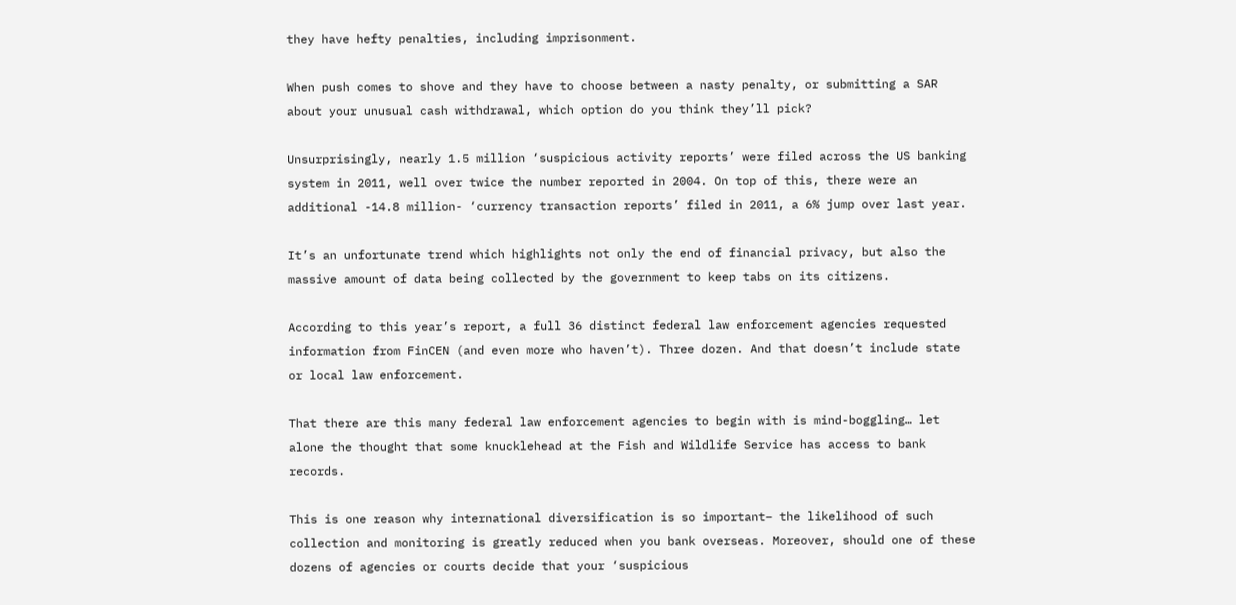they have hefty penalties, including imprisonment.

When push comes to shove and they have to choose between a nasty penalty, or submitting a SAR about your unusual cash withdrawal, which option do you think they’ll pick?

Unsurprisingly, nearly 1.5 million ‘suspicious activity reports’ were filed across the US banking system in 2011, well over twice the number reported in 2004. On top of this, there were an additional -14.8 million- ‘currency transaction reports’ filed in 2011, a 6% jump over last year.

It’s an unfortunate trend which highlights not only the end of financial privacy, but also the massive amount of data being collected by the government to keep tabs on its citizens.

According to this year’s report, a full 36 distinct federal law enforcement agencies requested information from FinCEN (and even more who haven’t). Three dozen. And that doesn’t include state or local law enforcement.

That there are this many federal law enforcement agencies to begin with is mind-boggling… let alone the thought that some knucklehead at the Fish and Wildlife Service has access to bank records.

This is one reason why international diversification is so important– the likelihood of such collection and monitoring is greatly reduced when you bank overseas. Moreover, should one of these dozens of agencies or courts decide that your ‘suspicious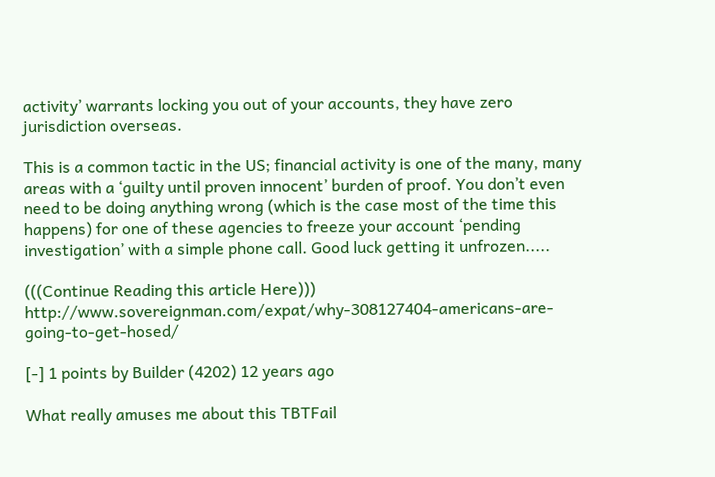activity’ warrants locking you out of your accounts, they have zero jurisdiction overseas.

This is a common tactic in the US; financial activity is one of the many, many areas with a ‘guilty until proven innocent’ burden of proof. You don’t even need to be doing anything wrong (which is the case most of the time this happens) for one of these agencies to freeze your account ‘pending investigation’ with a simple phone call. Good luck getting it unfrozen.....

(((Continue Reading this article Here))) http://www.sovereignman.com/expat/why-308127404-americans-are-going-to-get-hosed/

[-] 1 points by Builder (4202) 12 years ago

What really amuses me about this TBTFail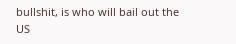bullshit, is who will bail out the US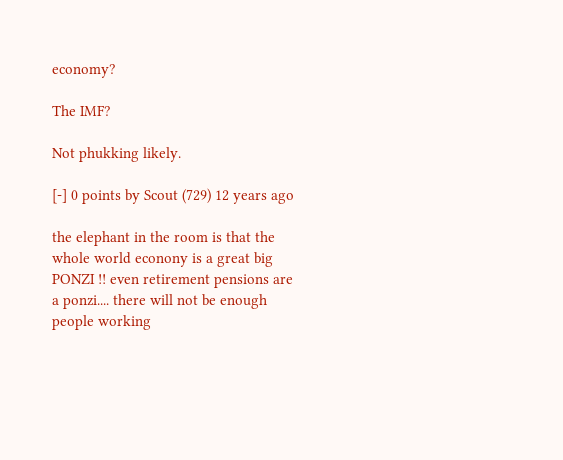economy?

The IMF?

Not phukking likely.

[-] 0 points by Scout (729) 12 years ago

the elephant in the room is that the whole world econony is a great big PONZI !! even retirement pensions are a ponzi.... there will not be enough people working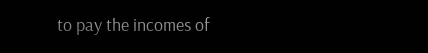to pay the incomes of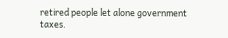retired people let alone government taxes.